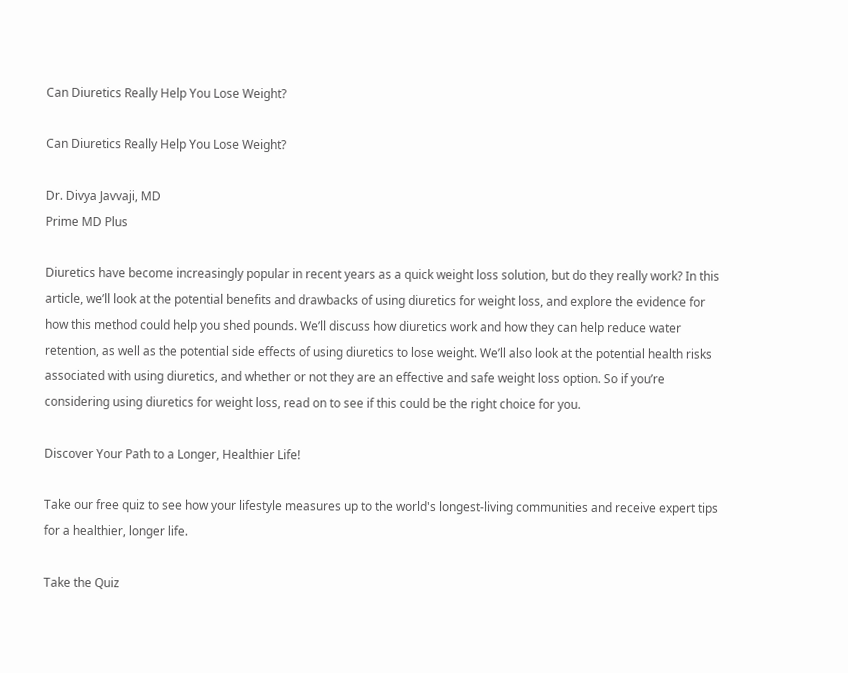Can Diuretics Really Help You Lose Weight?

Can Diuretics Really Help You Lose Weight?

Dr. Divya Javvaji, MD
Prime MD Plus

Diuretics have become increasingly popular in recent years as a quick weight loss solution, but do they really work? In this article, we’ll look at the potential benefits and drawbacks of using diuretics for weight loss, and explore the evidence for how this method could help you shed pounds. We’ll discuss how diuretics work and how they can help reduce water retention, as well as the potential side effects of using diuretics to lose weight. We’ll also look at the potential health risks associated with using diuretics, and whether or not they are an effective and safe weight loss option. So if you’re considering using diuretics for weight loss, read on to see if this could be the right choice for you.

Discover Your Path to a Longer, Healthier Life!

Take our free quiz to see how your lifestyle measures up to the world's longest-living communities and receive expert tips for a healthier, longer life.

Take the Quiz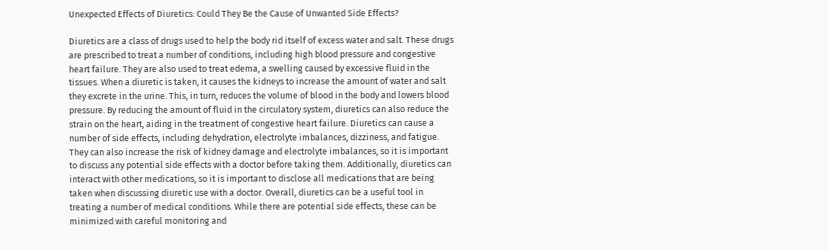Unexpected Effects of Diuretics: Could They Be the Cause of Unwanted Side Effects?

Diuretics are a class of drugs used to help the body rid itself of excess water and salt. These drugs are prescribed to treat a number of conditions, including high blood pressure and congestive heart failure. They are also used to treat edema, a swelling caused by excessive fluid in the tissues. When a diuretic is taken, it causes the kidneys to increase the amount of water and salt they excrete in the urine. This, in turn, reduces the volume of blood in the body and lowers blood pressure. By reducing the amount of fluid in the circulatory system, diuretics can also reduce the strain on the heart, aiding in the treatment of congestive heart failure. Diuretics can cause a number of side effects, including dehydration, electrolyte imbalances, dizziness, and fatigue. They can also increase the risk of kidney damage and electrolyte imbalances, so it is important to discuss any potential side effects with a doctor before taking them. Additionally, diuretics can interact with other medications, so it is important to disclose all medications that are being taken when discussing diuretic use with a doctor. Overall, diuretics can be a useful tool in treating a number of medical conditions. While there are potential side effects, these can be minimized with careful monitoring and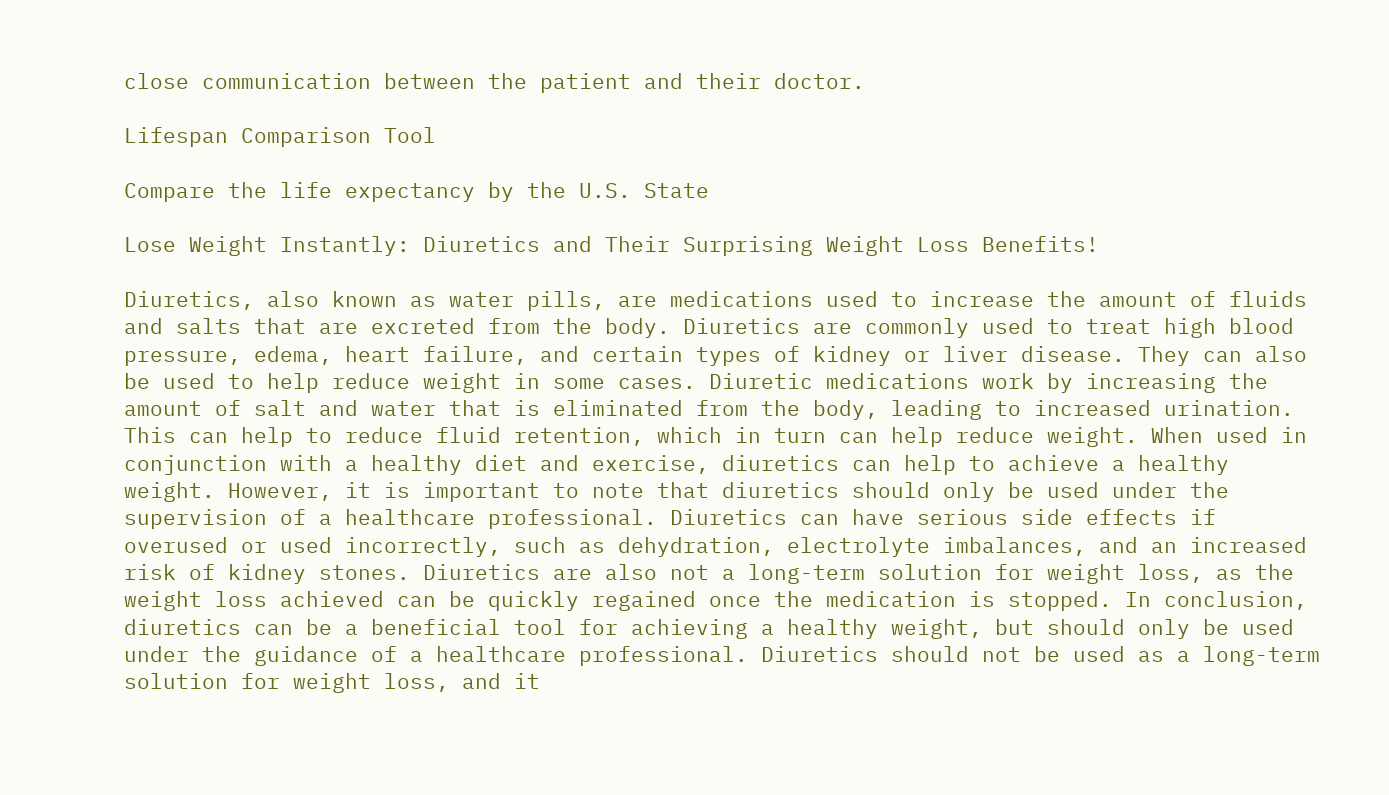close communication between the patient and their doctor.

Lifespan Comparison Tool

Compare the life expectancy by the U.S. State

Lose Weight Instantly: Diuretics and Their Surprising Weight Loss Benefits!

Diuretics, also known as water pills, are medications used to increase the amount of fluids and salts that are excreted from the body. Diuretics are commonly used to treat high blood pressure, edema, heart failure, and certain types of kidney or liver disease. They can also be used to help reduce weight in some cases. Diuretic medications work by increasing the amount of salt and water that is eliminated from the body, leading to increased urination. This can help to reduce fluid retention, which in turn can help reduce weight. When used in conjunction with a healthy diet and exercise, diuretics can help to achieve a healthy weight. However, it is important to note that diuretics should only be used under the supervision of a healthcare professional. Diuretics can have serious side effects if overused or used incorrectly, such as dehydration, electrolyte imbalances, and an increased risk of kidney stones. Diuretics are also not a long-term solution for weight loss, as the weight loss achieved can be quickly regained once the medication is stopped. In conclusion, diuretics can be a beneficial tool for achieving a healthy weight, but should only be used under the guidance of a healthcare professional. Diuretics should not be used as a long-term solution for weight loss, and it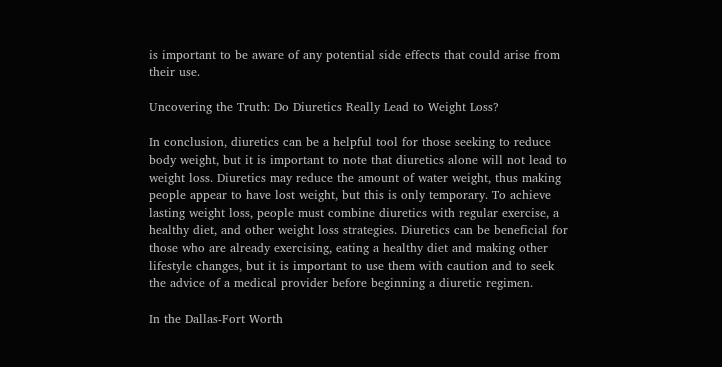is important to be aware of any potential side effects that could arise from their use.

Uncovering the Truth: Do Diuretics Really Lead to Weight Loss?

In conclusion, diuretics can be a helpful tool for those seeking to reduce body weight, but it is important to note that diuretics alone will not lead to weight loss. Diuretics may reduce the amount of water weight, thus making people appear to have lost weight, but this is only temporary. To achieve lasting weight loss, people must combine diuretics with regular exercise, a healthy diet, and other weight loss strategies. Diuretics can be beneficial for those who are already exercising, eating a healthy diet and making other lifestyle changes, but it is important to use them with caution and to seek the advice of a medical provider before beginning a diuretic regimen.

In the Dallas-Fort Worth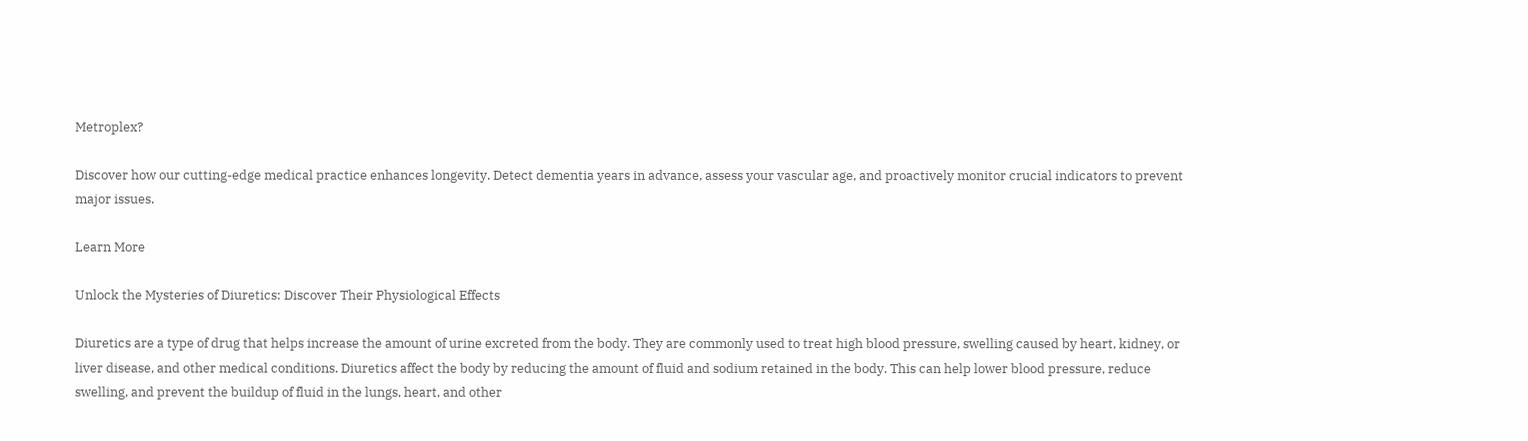Metroplex?

Discover how our cutting-edge medical practice enhances longevity. Detect dementia years in advance, assess your vascular age, and proactively monitor crucial indicators to prevent major issues.

Learn More

Unlock the Mysteries of Diuretics: Discover Their Physiological Effects

Diuretics are a type of drug that helps increase the amount of urine excreted from the body. They are commonly used to treat high blood pressure, swelling caused by heart, kidney, or liver disease, and other medical conditions. Diuretics affect the body by reducing the amount of fluid and sodium retained in the body. This can help lower blood pressure, reduce swelling, and prevent the buildup of fluid in the lungs, heart, and other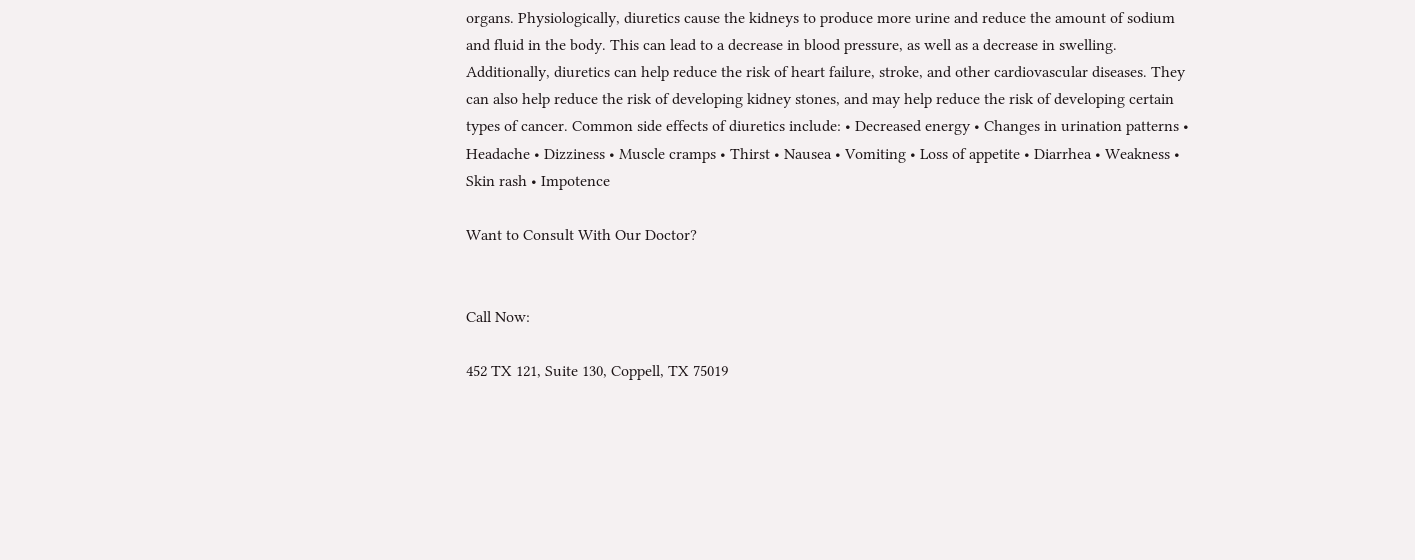organs. Physiologically, diuretics cause the kidneys to produce more urine and reduce the amount of sodium and fluid in the body. This can lead to a decrease in blood pressure, as well as a decrease in swelling. Additionally, diuretics can help reduce the risk of heart failure, stroke, and other cardiovascular diseases. They can also help reduce the risk of developing kidney stones, and may help reduce the risk of developing certain types of cancer. Common side effects of diuretics include: • Decreased energy • Changes in urination patterns • Headache • Dizziness • Muscle cramps • Thirst • Nausea • Vomiting • Loss of appetite • Diarrhea • Weakness • Skin rash • Impotence

Want to Consult With Our Doctor?


Call Now:

452 TX 121, Suite 130, Coppell, TX 75019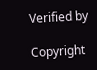Verified by

Copyright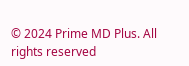© 2024 Prime MD Plus. All rights reserved